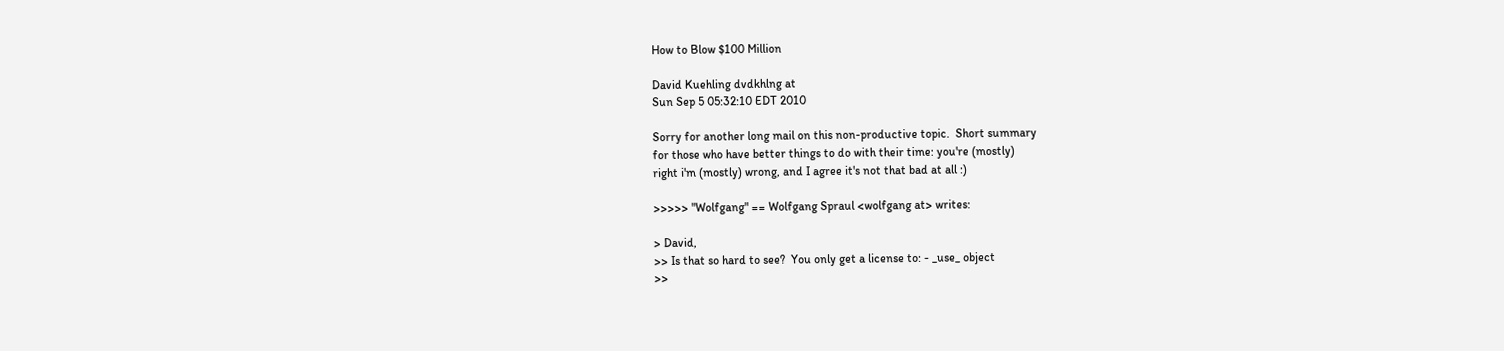How to Blow $100 Million

David Kuehling dvdkhlng at
Sun Sep 5 05:32:10 EDT 2010

Sorry for another long mail on this non-productive topic.  Short summary
for those who have better things to do with their time: you're (mostly)
right i'm (mostly) wrong, and I agree it's not that bad at all :)

>>>>> "Wolfgang" == Wolfgang Spraul <wolfgang at> writes:

> David,
>> Is that so hard to see?  You only get a license to: - _use_ object
>>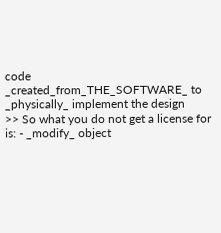code _created_from_THE_SOFTWARE_ to _physically_ implement the design
>> So what you do not get a license for is: - _modify_ object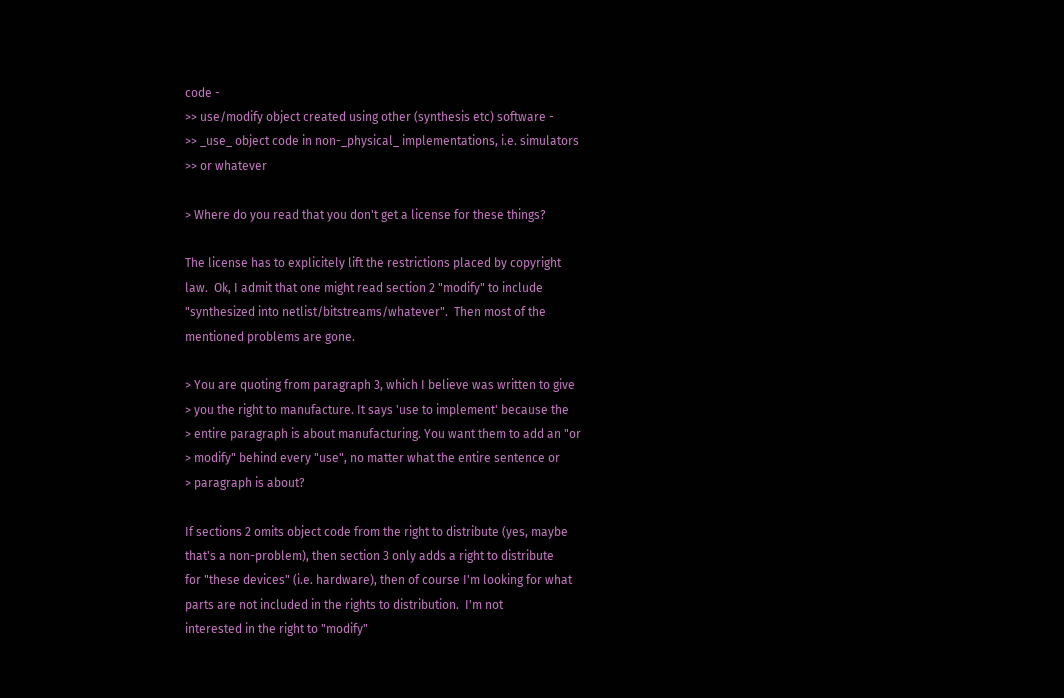code -
>> use/modify object created using other (synthesis etc) software -
>> _use_ object code in non-_physical_ implementations, i.e. simulators
>> or whatever

> Where do you read that you don't get a license for these things?

The license has to explicitely lift the restrictions placed by copyright
law.  Ok, I admit that one might read section 2 "modify" to include
"synthesized into netlist/bitstreams/whatever".  Then most of the
mentioned problems are gone.

> You are quoting from paragraph 3, which I believe was written to give
> you the right to manufacture. It says 'use to implement' because the
> entire paragraph is about manufacturing. You want them to add an "or
> modify" behind every "use", no matter what the entire sentence or
> paragraph is about?

If sections 2 omits object code from the right to distribute (yes, maybe
that's a non-problem), then section 3 only adds a right to distribute
for "these devices" (i.e. hardware), then of course I'm looking for what
parts are not included in the rights to distribution.  I'm not
interested in the right to "modify"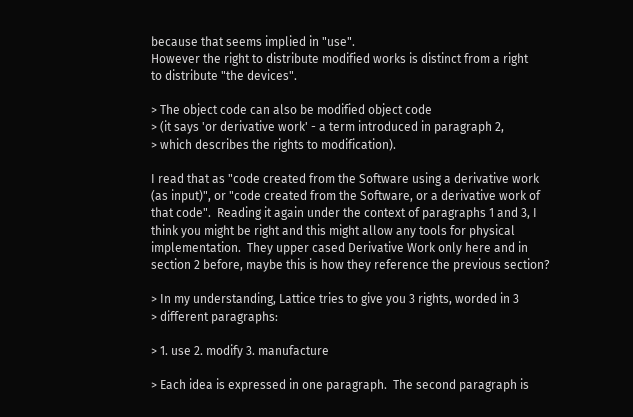because that seems implied in "use".
However the right to distribute modified works is distinct from a right
to distribute "the devices".

> The object code can also be modified object code
> (it says 'or derivative work' - a term introduced in paragraph 2,
> which describes the rights to modification).

I read that as "code created from the Software using a derivative work
(as input)", or "code created from the Software, or a derivative work of
that code".  Reading it again under the context of paragraphs 1 and 3, I
think you might be right and this might allow any tools for physical
implementation.  They upper cased Derivative Work only here and in
section 2 before, maybe this is how they reference the previous section?

> In my understanding, Lattice tries to give you 3 rights, worded in 3
> different paragraphs:

> 1. use 2. modify 3. manufacture

> Each idea is expressed in one paragraph.  The second paragraph is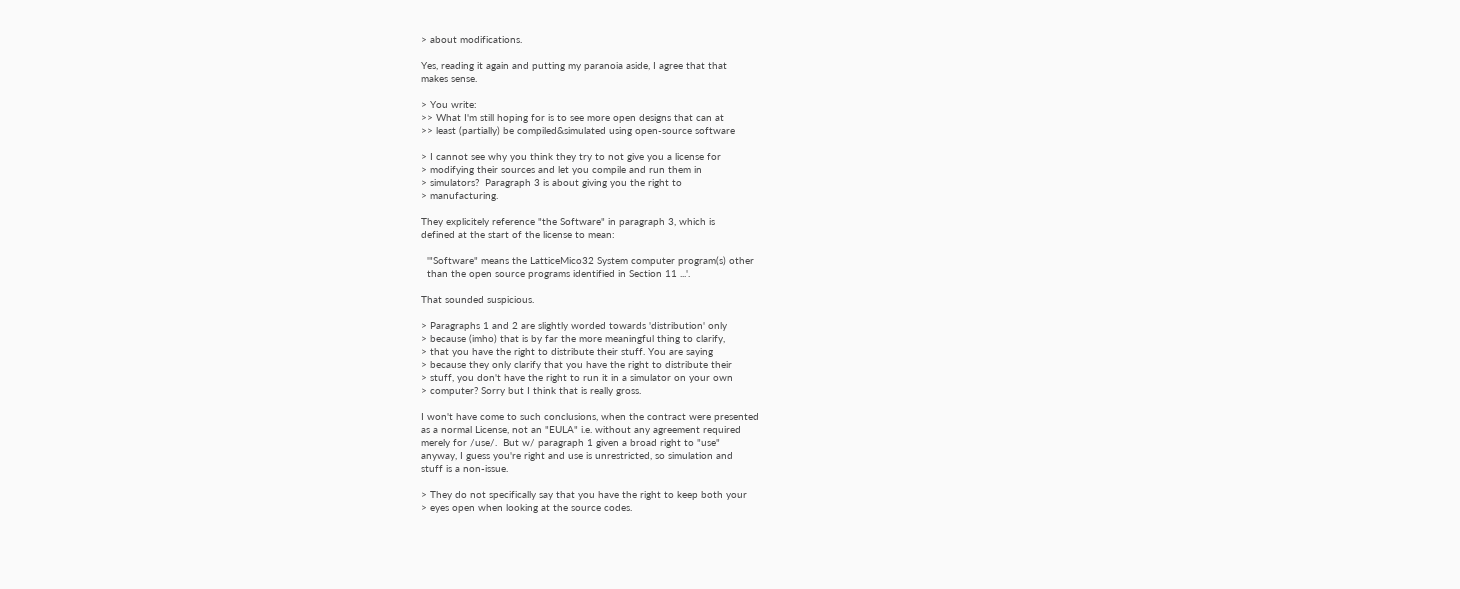> about modifications.

Yes, reading it again and putting my paranoia aside, I agree that that
makes sense.

> You write:
>> What I'm still hoping for is to see more open designs that can at
>> least (partially) be compiled&simulated using open-source software

> I cannot see why you think they try to not give you a license for
> modifying their sources and let you compile and run them in
> simulators?  Paragraph 3 is about giving you the right to
> manufacturing.

They explicitely reference "the Software" in paragraph 3, which is
defined at the start of the license to mean:

  '"Software" means the LatticeMico32 System computer program(s) other
  than the open source programs identified in Section 11 ...'.

That sounded suspicious.

> Paragraphs 1 and 2 are slightly worded towards 'distribution' only
> because (imho) that is by far the more meaningful thing to clarify,
> that you have the right to distribute their stuff. You are saying
> because they only clarify that you have the right to distribute their
> stuff, you don't have the right to run it in a simulator on your own
> computer? Sorry but I think that is really gross.

I won't have come to such conclusions, when the contract were presented
as a normal License, not an "EULA" i.e. without any agreement required
merely for /use/.  But w/ paragraph 1 given a broad right to "use"
anyway, I guess you're right and use is unrestricted, so simulation and
stuff is a non-issue.

> They do not specifically say that you have the right to keep both your
> eyes open when looking at the source codes.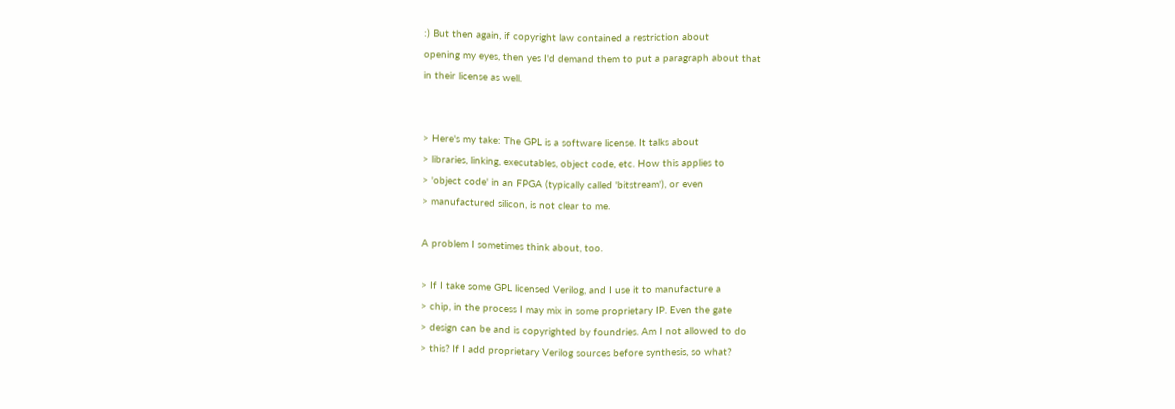:) But then again, if copyright law contained a restriction about
opening my eyes, then yes I'd demand them to put a paragraph about that
in their license as well.


> Here's my take: The GPL is a software license. It talks about
> libraries, linking, executables, object code, etc. How this applies to
> 'object code' in an FPGA (typically called 'bitstream'), or even
> manufactured silicon, is not clear to me.

A problem I sometimes think about, too.

> If I take some GPL licensed Verilog, and I use it to manufacture a
> chip, in the process I may mix in some proprietary IP. Even the gate
> design can be and is copyrighted by foundries. Am I not allowed to do
> this? If I add proprietary Verilog sources before synthesis, so what?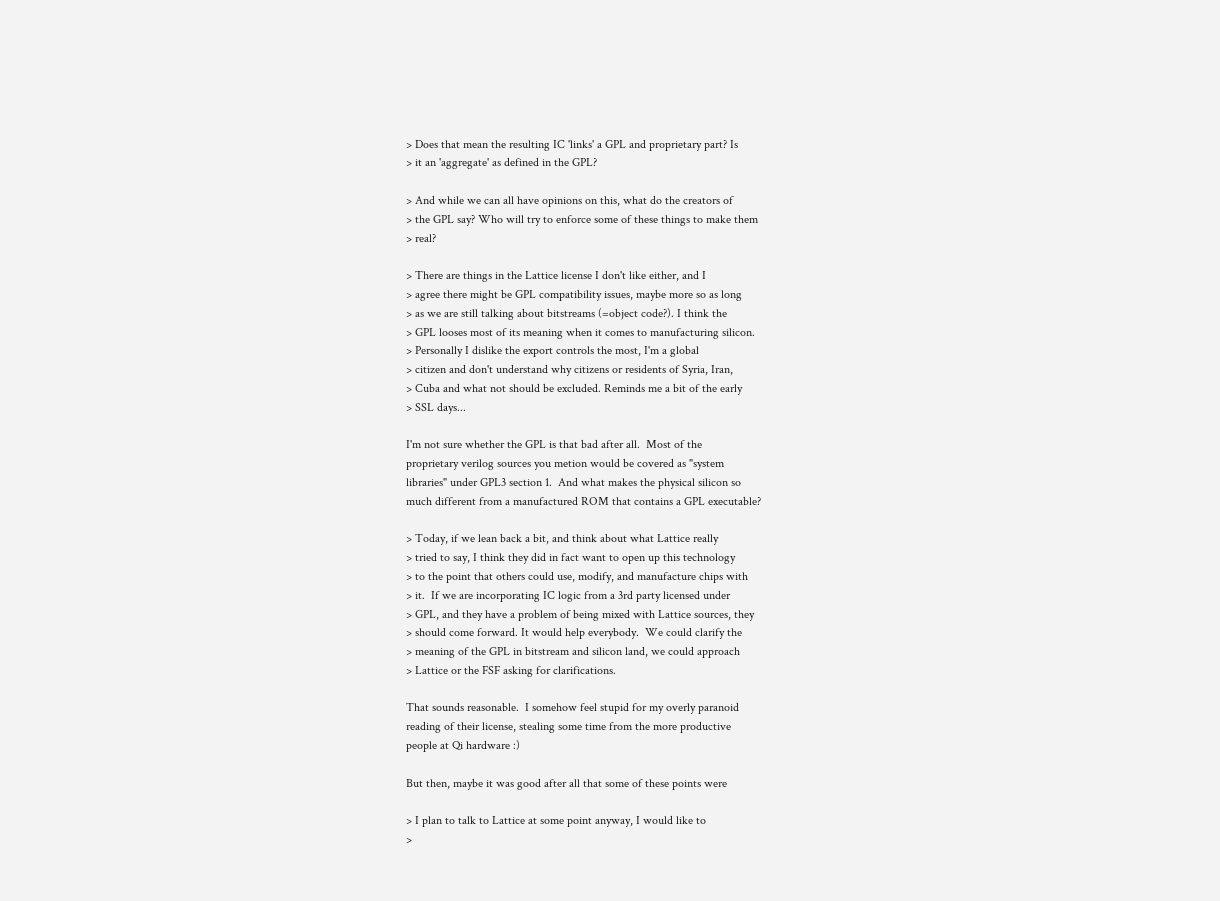> Does that mean the resulting IC 'links' a GPL and proprietary part? Is
> it an 'aggregate' as defined in the GPL?

> And while we can all have opinions on this, what do the creators of
> the GPL say? Who will try to enforce some of these things to make them
> real?

> There are things in the Lattice license I don't like either, and I
> agree there might be GPL compatibility issues, maybe more so as long
> as we are still talking about bitstreams (=object code?). I think the
> GPL looses most of its meaning when it comes to manufacturing silicon.
> Personally I dislike the export controls the most, I'm a global
> citizen and don't understand why citizens or residents of Syria, Iran,
> Cuba and what not should be excluded. Reminds me a bit of the early
> SSL days...

I'm not sure whether the GPL is that bad after all.  Most of the
proprietary verilog sources you metion would be covered as "system
libraries" under GPL3 section 1.  And what makes the physical silicon so
much different from a manufactured ROM that contains a GPL executable?

> Today, if we lean back a bit, and think about what Lattice really
> tried to say, I think they did in fact want to open up this technology
> to the point that others could use, modify, and manufacture chips with
> it.  If we are incorporating IC logic from a 3rd party licensed under
> GPL, and they have a problem of being mixed with Lattice sources, they
> should come forward. It would help everybody.  We could clarify the
> meaning of the GPL in bitstream and silicon land, we could approach
> Lattice or the FSF asking for clarifications.

That sounds reasonable.  I somehow feel stupid for my overly paranoid
reading of their license, stealing some time from the more productive
people at Qi hardware :)

But then, maybe it was good after all that some of these points were

> I plan to talk to Lattice at some point anyway, I would like to
>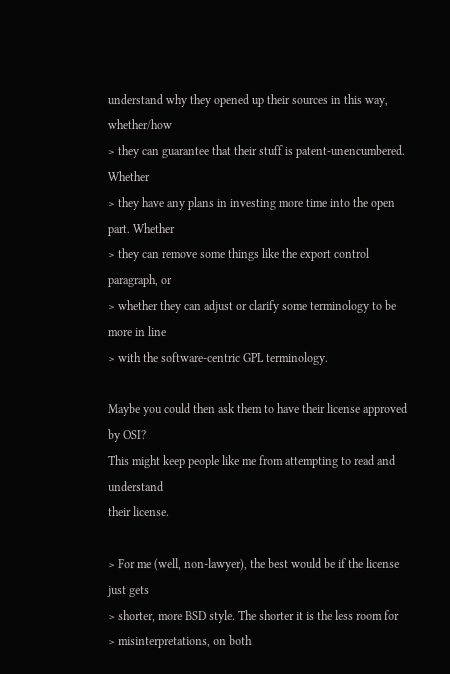understand why they opened up their sources in this way, whether/how
> they can guarantee that their stuff is patent-unencumbered. Whether
> they have any plans in investing more time into the open part. Whether
> they can remove some things like the export control paragraph, or
> whether they can adjust or clarify some terminology to be more in line
> with the software-centric GPL terminology.

Maybe you could then ask them to have their license approved by OSI?
This might keep people like me from attempting to read and understand
their license.

> For me (well, non-lawyer), the best would be if the license just gets
> shorter, more BSD style. The shorter it is the less room for
> misinterpretations, on both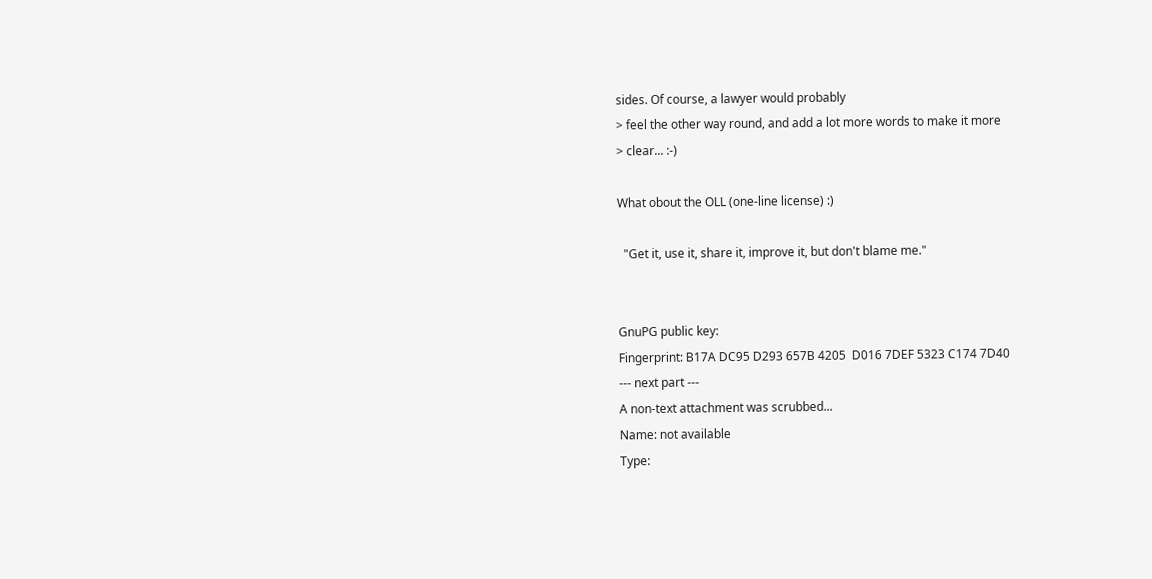sides. Of course, a lawyer would probably
> feel the other way round, and add a lot more words to make it more
> clear... :-)

What obout the OLL (one-line license) :)

  "Get it, use it, share it, improve it, but don't blame me."


GnuPG public key:
Fingerprint: B17A DC95 D293 657B 4205  D016 7DEF 5323 C174 7D40
--- next part ---
A non-text attachment was scrubbed...
Name: not available
Type: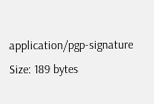application/pgp-signature
Size: 189 bytes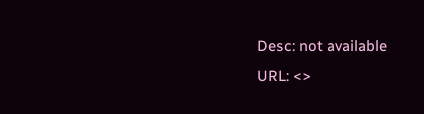Desc: not available
URL: <>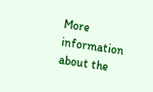More information about the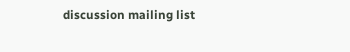discussion mailing list